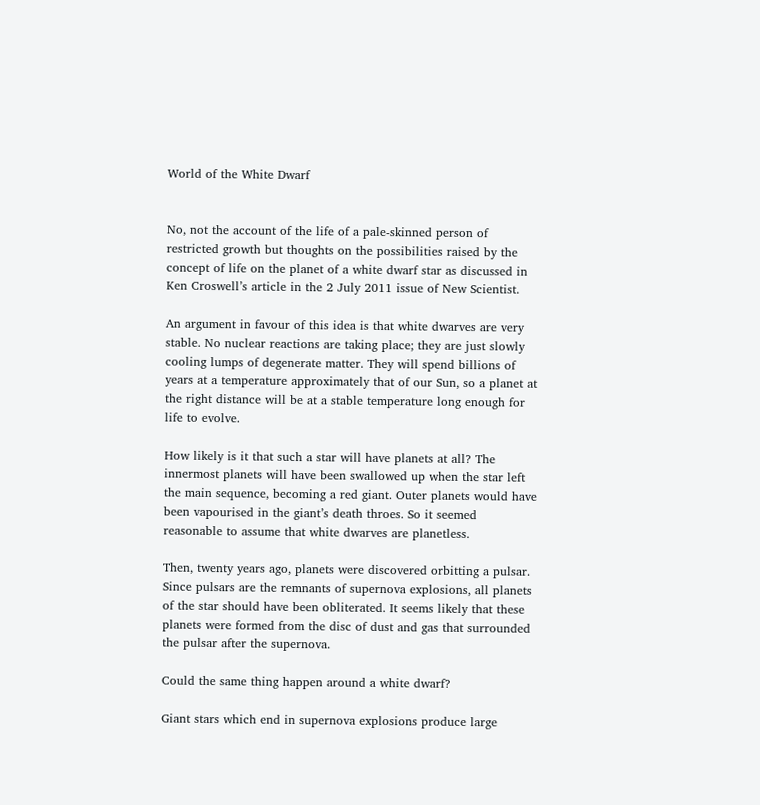World of the White Dwarf


No, not the account of the life of a pale-skinned person of restricted growth but thoughts on the possibilities raised by the concept of life on the planet of a white dwarf star as discussed in Ken Croswell’s article in the 2 July 2011 issue of New Scientist.

An argument in favour of this idea is that white dwarves are very stable. No nuclear reactions are taking place; they are just slowly cooling lumps of degenerate matter. They will spend billions of years at a temperature approximately that of our Sun, so a planet at the right distance will be at a stable temperature long enough for life to evolve.

How likely is it that such a star will have planets at all? The innermost planets will have been swallowed up when the star left the main sequence, becoming a red giant. Outer planets would have been vapourised in the giant’s death throes. So it seemed reasonable to assume that white dwarves are planetless.

Then, twenty years ago, planets were discovered orbitting a pulsar. Since pulsars are the remnants of supernova explosions, all planets of the star should have been obliterated. It seems likely that these planets were formed from the disc of dust and gas that surrounded the pulsar after the supernova.

Could the same thing happen around a white dwarf?

Giant stars which end in supernova explosions produce large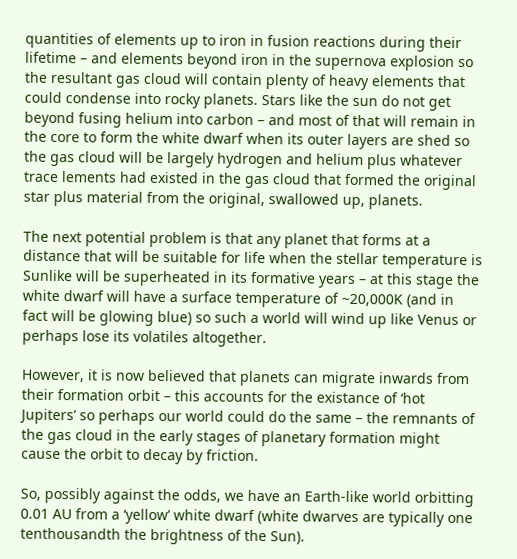quantities of elements up to iron in fusion reactions during their lifetime – and elements beyond iron in the supernova explosion so the resultant gas cloud will contain plenty of heavy elements that could condense into rocky planets. Stars like the sun do not get beyond fusing helium into carbon – and most of that will remain in the core to form the white dwarf when its outer layers are shed so the gas cloud will be largely hydrogen and helium plus whatever trace lements had existed in the gas cloud that formed the original star plus material from the original, swallowed up, planets.

The next potential problem is that any planet that forms at a distance that will be suitable for life when the stellar temperature is Sunlike will be superheated in its formative years – at this stage the white dwarf will have a surface temperature of ~20,000K (and in fact will be glowing blue) so such a world will wind up like Venus or perhaps lose its volatiles altogether.

However, it is now believed that planets can migrate inwards from their formation orbit – this accounts for the existance of ‘hot Jupiters’ so perhaps our world could do the same – the remnants of the gas cloud in the early stages of planetary formation might cause the orbit to decay by friction.

So, possibly against the odds, we have an Earth-like world orbitting 0.01 AU from a ‘yellow’ white dwarf (white dwarves are typically one tenthousandth the brightness of the Sun).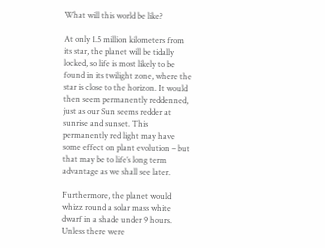What will this world be like?

At only 1.5 million kilometers from its star, the planet will be tidally locked, so life is most likely to be found in its twilight zone, where the star is close to the horizon. It would then seem permanently reddenned, just as our Sun seems redder at sunrise and sunset. This permanently red light may have some effect on plant evolution – but that may be to life’s long term advantage as we shall see later.

Furthermore, the planet would whizz round a solar mass white dwarf in a shade under 9 hours. Unless there were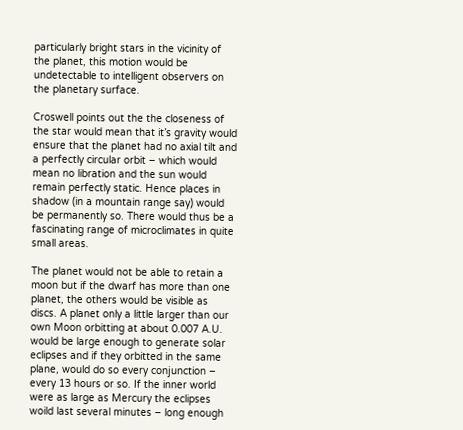particularly bright stars in the vicinity of the planet, this motion would be undetectable to intelligent observers on the planetary surface.

Croswell points out the the closeness of the star would mean that it’s gravity would ensure that the planet had no axial tilt and a perfectly circular orbit – which would mean no libration and the sun would remain perfectly static. Hence places in shadow (in a mountain range say) would be permanently so. There would thus be a fascinating range of microclimates in quite small areas.

The planet would not be able to retain a moon but if the dwarf has more than one planet, the others would be visible as discs. A planet only a little larger than our own Moon orbitting at about 0.007 A.U. would be large enough to generate solar eclipses and if they orbitted in the same plane, would do so every conjunction – every 13 hours or so. If the inner world were as large as Mercury the eclipses woild last several minutes – long enough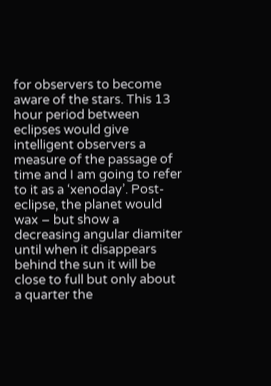for observers to become aware of the stars. This 13 hour period between eclipses would give intelligent observers a measure of the passage of time and I am going to refer to it as a ‘xenoday’. Post-eclipse, the planet would wax – but show a decreasing angular diamiter until when it disappears behind the sun it will be close to full but only about a quarter the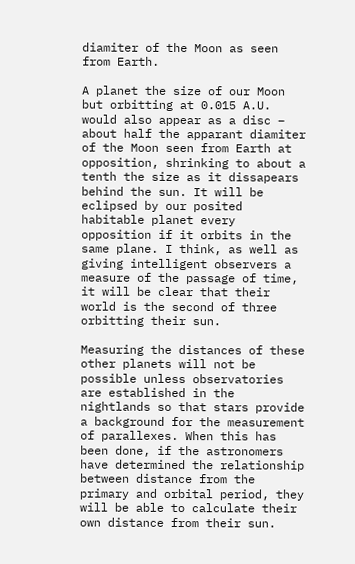diamiter of the Moon as seen from Earth.

A planet the size of our Moon but orbitting at 0.015 A.U. would also appear as a disc – about half the apparant diamiter of the Moon seen from Earth at opposition, shrinking to about a tenth the size as it dissapears behind the sun. It will be eclipsed by our posited habitable planet every opposition if it orbits in the same plane. I think, as well as giving intelligent observers a measure of the passage of time, it will be clear that their world is the second of three orbitting their sun.

Measuring the distances of these other planets will not be possible unless observatories are established in the nightlands so that stars provide a background for the measurement of parallexes. When this has been done, if the astronomers have determined the relationship between distance from the primary and orbital period, they will be able to calculate their own distance from their sun.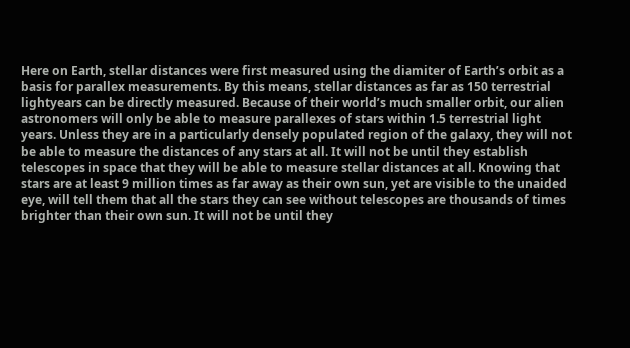Here on Earth, stellar distances were first measured using the diamiter of Earth’s orbit as a basis for parallex measurements. By this means, stellar distances as far as 150 terrestrial lightyears can be directly measured. Because of their world’s much smaller orbit, our alien astronomers will only be able to measure parallexes of stars within 1.5 terrestrial light years. Unless they are in a particularly densely populated region of the galaxy, they will not be able to measure the distances of any stars at all. It will not be until they establish telescopes in space that they will be able to measure stellar distances at all. Knowing that stars are at least 9 million times as far away as their own sun, yet are visible to the unaided eye, will tell them that all the stars they can see without telescopes are thousands of times brighter than their own sun. It will not be until they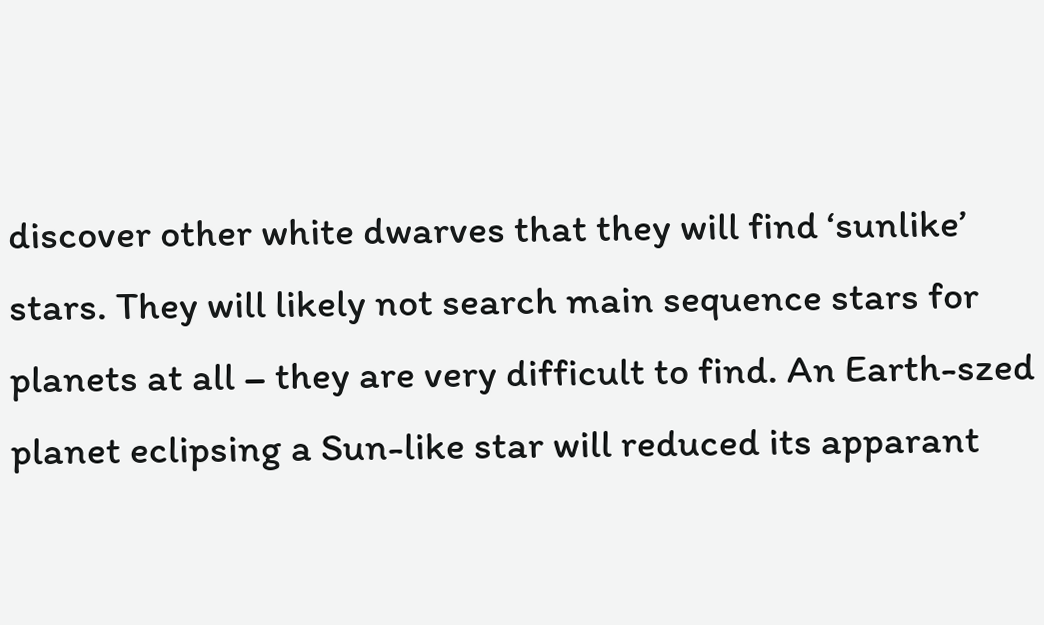discover other white dwarves that they will find ‘sunlike’ stars. They will likely not search main sequence stars for planets at all – they are very difficult to find. An Earth-szed planet eclipsing a Sun-like star will reduced its apparant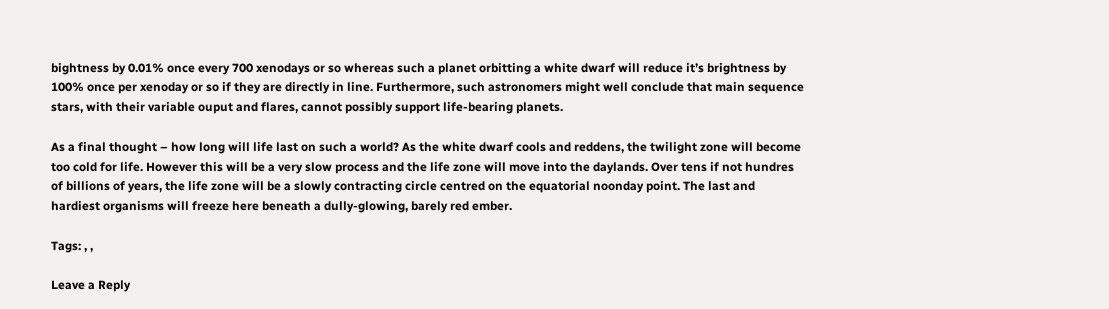bightness by 0.01% once every 700 xenodays or so whereas such a planet orbitting a white dwarf will reduce it’s brightness by 100% once per xenoday or so if they are directly in line. Furthermore, such astronomers might well conclude that main sequence stars, with their variable ouput and flares, cannot possibly support life-bearing planets.

As a final thought – how long will life last on such a world? As the white dwarf cools and reddens, the twilight zone will become too cold for life. However this will be a very slow process and the life zone will move into the daylands. Over tens if not hundres of billions of years, the life zone will be a slowly contracting circle centred on the equatorial noonday point. The last and hardiest organisms will freeze here beneath a dully-glowing, barely red ember.

Tags: , ,

Leave a Reply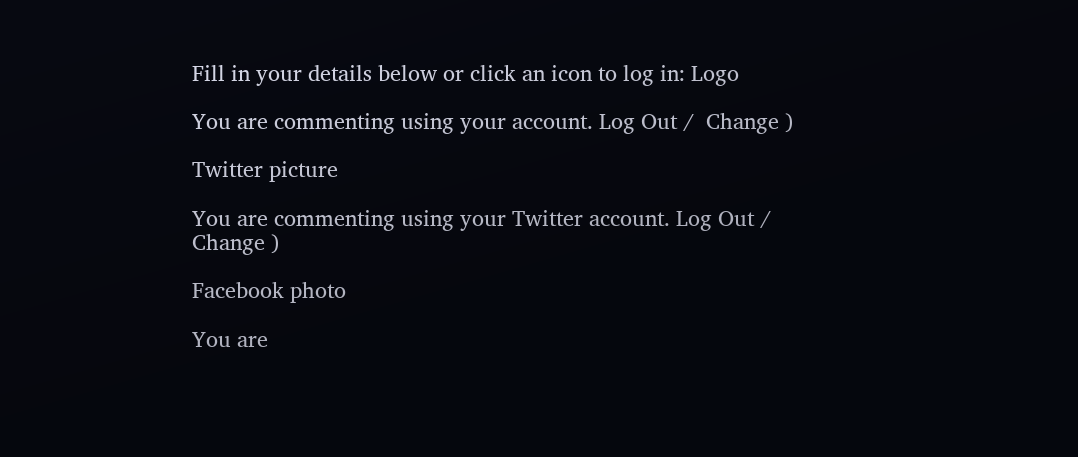Fill in your details below or click an icon to log in: Logo

You are commenting using your account. Log Out /  Change )

Twitter picture

You are commenting using your Twitter account. Log Out /  Change )

Facebook photo

You are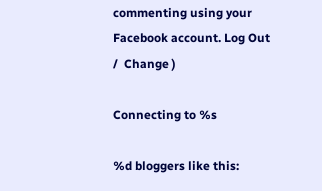commenting using your Facebook account. Log Out /  Change )

Connecting to %s

%d bloggers like this: